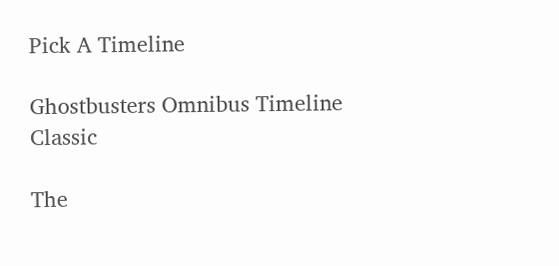Pick A Timeline

Ghostbusters Omnibus Timeline Classic

The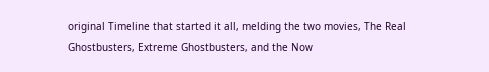original Timeline that started it all, melding the two movies, The Real Ghostbusters, Extreme Ghostbusters, and the Now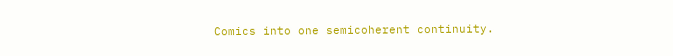Comics into one semicoherent continuity.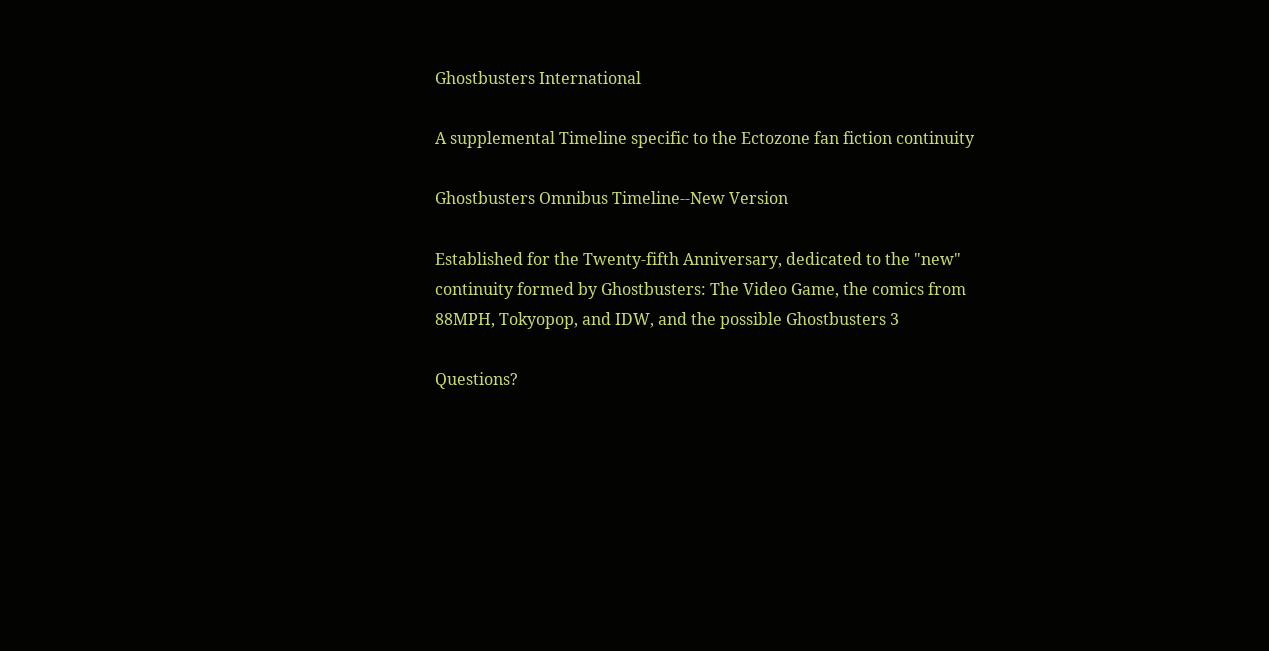Ghostbusters International

A supplemental Timeline specific to the Ectozone fan fiction continuity

Ghostbusters Omnibus Timeline--New Version

Established for the Twenty-fifth Anniversary, dedicated to the "new" continuity formed by Ghostbusters: The Video Game, the comics from 88MPH, Tokyopop, and IDW, and the possible Ghostbusters 3

Questions?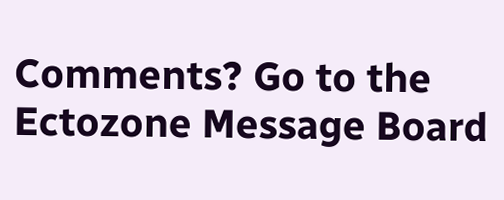Comments? Go to the Ectozone Message Board